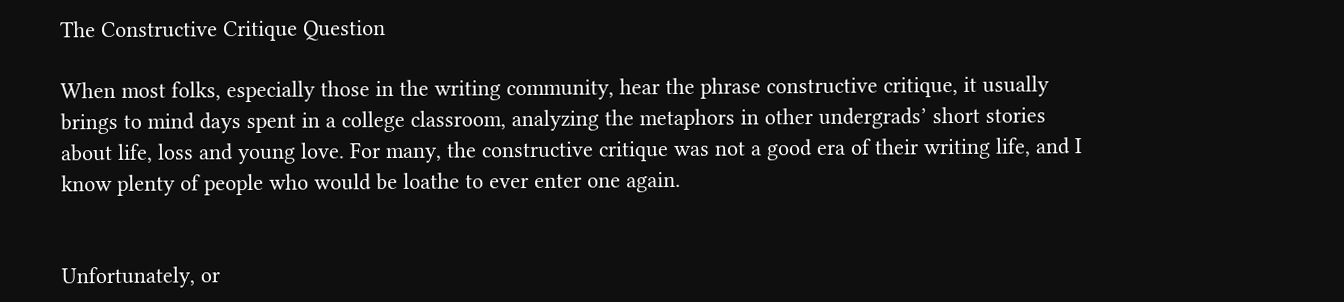The Constructive Critique Question

When most folks, especially those in the writing community, hear the phrase constructive critique, it usually brings to mind days spent in a college classroom, analyzing the metaphors in other undergrads’ short stories about life, loss and young love. For many, the constructive critique was not a good era of their writing life, and I know plenty of people who would be loathe to ever enter one again.


Unfortunately, or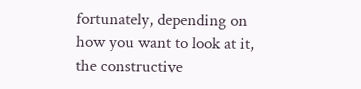fortunately, depending on how you want to look at it, the constructive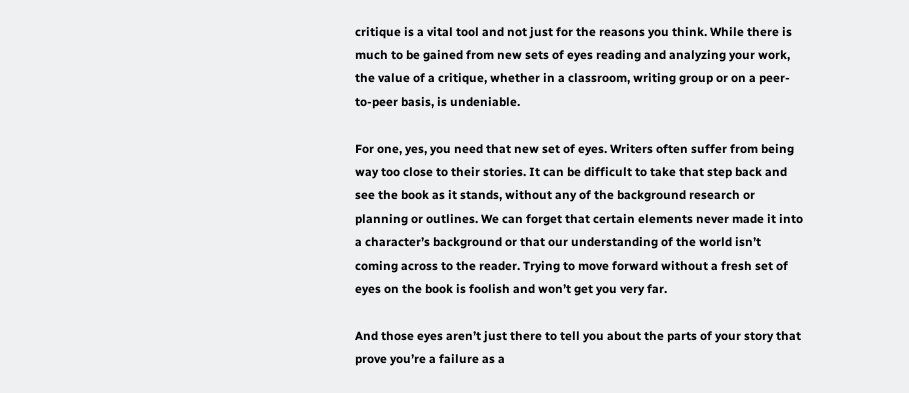critique is a vital tool and not just for the reasons you think. While there is much to be gained from new sets of eyes reading and analyzing your work, the value of a critique, whether in a classroom, writing group or on a peer-to-peer basis, is undeniable.

For one, yes, you need that new set of eyes. Writers often suffer from being way too close to their stories. It can be difficult to take that step back and see the book as it stands, without any of the background research or planning or outlines. We can forget that certain elements never made it into a character’s background or that our understanding of the world isn’t coming across to the reader. Trying to move forward without a fresh set of eyes on the book is foolish and won’t get you very far.

And those eyes aren’t just there to tell you about the parts of your story that prove you’re a failure as a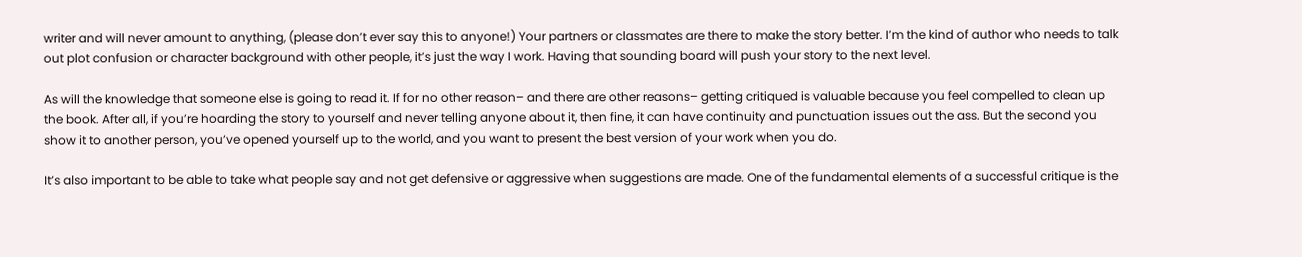writer and will never amount to anything, (please don’t ever say this to anyone!) Your partners or classmates are there to make the story better. I’m the kind of author who needs to talk out plot confusion or character background with other people, it’s just the way I work. Having that sounding board will push your story to the next level.

As will the knowledge that someone else is going to read it. If for no other reason– and there are other reasons– getting critiqued is valuable because you feel compelled to clean up the book. After all, if you’re hoarding the story to yourself and never telling anyone about it, then fine, it can have continuity and punctuation issues out the ass. But the second you show it to another person, you’ve opened yourself up to the world, and you want to present the best version of your work when you do.

It’s also important to be able to take what people say and not get defensive or aggressive when suggestions are made. One of the fundamental elements of a successful critique is the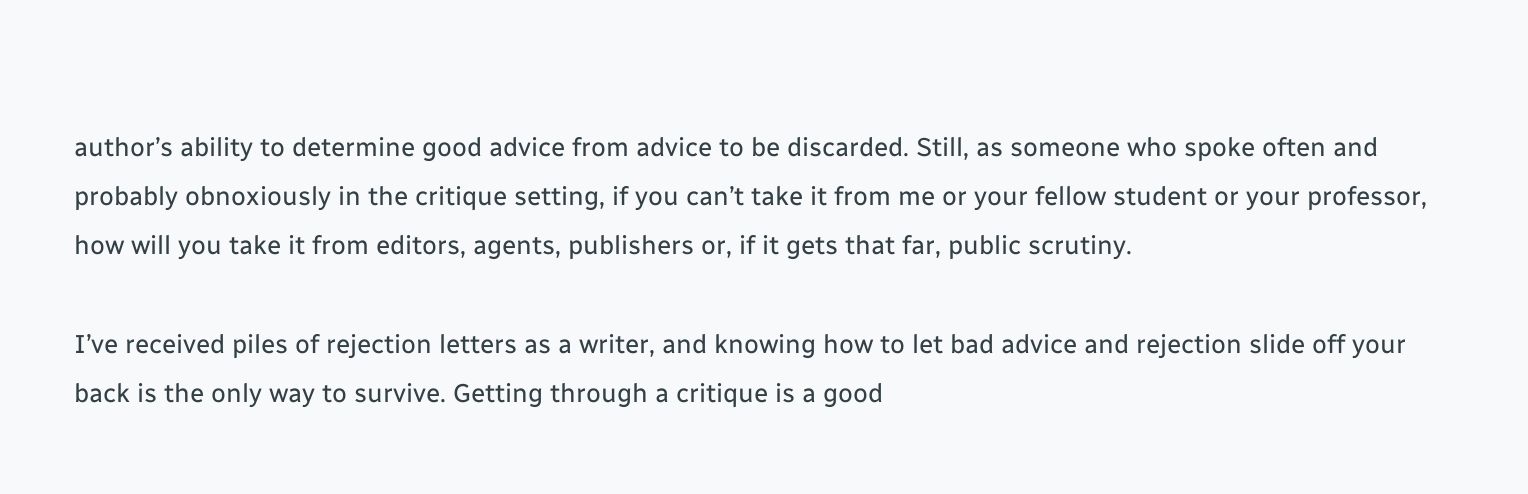author’s ability to determine good advice from advice to be discarded. Still, as someone who spoke often and probably obnoxiously in the critique setting, if you can’t take it from me or your fellow student or your professor, how will you take it from editors, agents, publishers or, if it gets that far, public scrutiny.

I’ve received piles of rejection letters as a writer, and knowing how to let bad advice and rejection slide off your back is the only way to survive. Getting through a critique is a good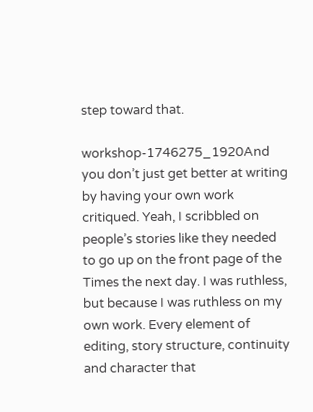step toward that.

workshop-1746275_1920And you don’t just get better at writing by having your own work critiqued. Yeah, I scribbled on people’s stories like they needed to go up on the front page of the Times the next day. I was ruthless, but because I was ruthless on my own work. Every element of editing, story structure, continuity and character that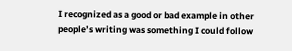I recognized as a good or bad example in other people’s writing was something I could follow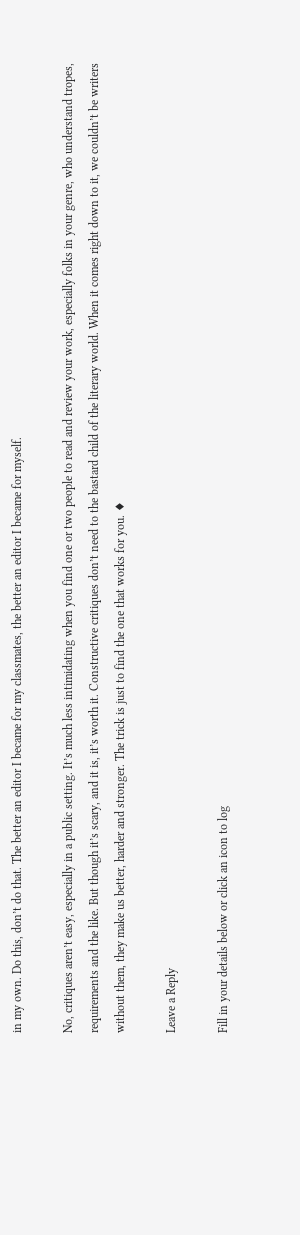in my own. Do this, don’t do that. The better an editor I became for my classmates, the better an editor I became for myself.

No, critiques aren’t easy, especially in a public setting. It’s much less intimidating when you find one or two people to read and review your work, especially folks in your genre, who understand tropes, requirements and the like. But though it’s scary, and it is, it’s worth it. Constructive critiques don’t need to the bastard child of the literary world. When it comes right down to it, we couldn’t be writers without them, they make us better, harder and stronger. The trick is just to find the one that works for you. ♦

Leave a Reply

Fill in your details below or click an icon to log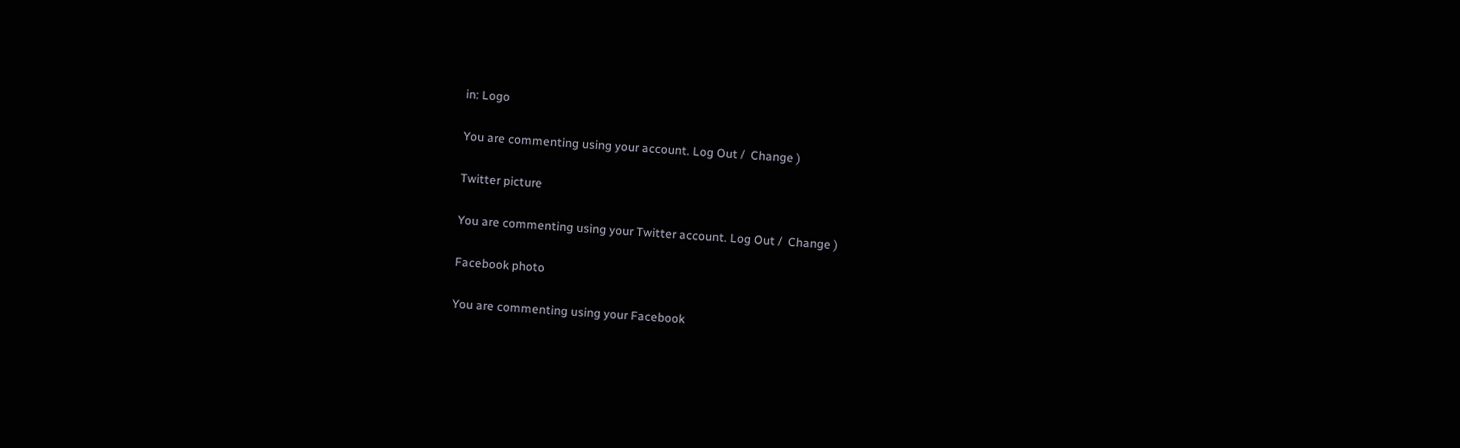in: Logo

You are commenting using your account. Log Out /  Change )

Twitter picture

You are commenting using your Twitter account. Log Out /  Change )

Facebook photo

You are commenting using your Facebook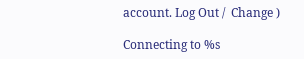account. Log Out /  Change )

Connecting to %s